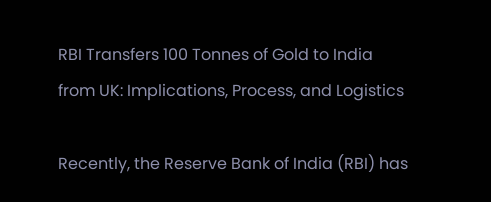RBI Transfers 100 Tonnes of Gold to India from UK: Implications, Process, and Logistics

Recently, the Reserve Bank of India (RBI) has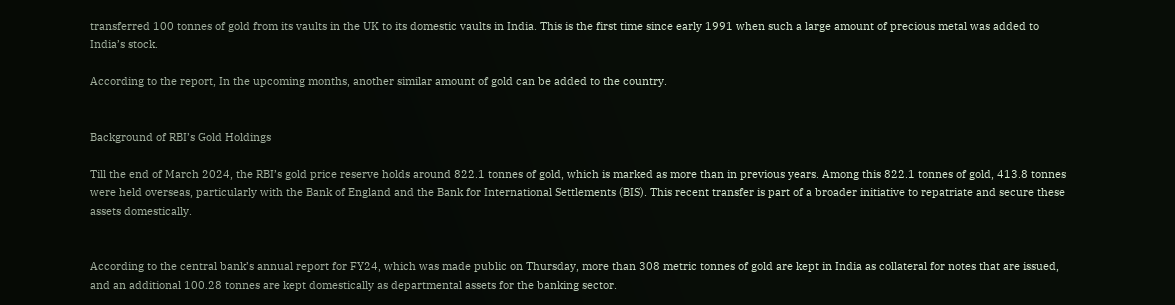transferred 100 tonnes of gold from its vaults in the UK to its domestic vaults in India. This is the first time since early 1991 when such a large amount of precious metal was added to India’s stock.

According to the report, In the upcoming months, another similar amount of gold can be added to the country.


Background of RBI’s Gold Holdings

Till the end of March 2024, the RBI’s gold price reserve holds around 822.1 tonnes of gold, which is marked as more than in previous years. Among this 822.1 tonnes of gold, 413.8 tonnes were held overseas, particularly with the Bank of England and the Bank for International Settlements (BIS). This recent transfer is part of a broader initiative to repatriate and secure these assets domestically.


According to the central bank’s annual report for FY24, which was made public on Thursday, more than 308 metric tonnes of gold are kept in India as collateral for notes that are issued, and an additional 100.28 tonnes are kept domestically as departmental assets for the banking sector.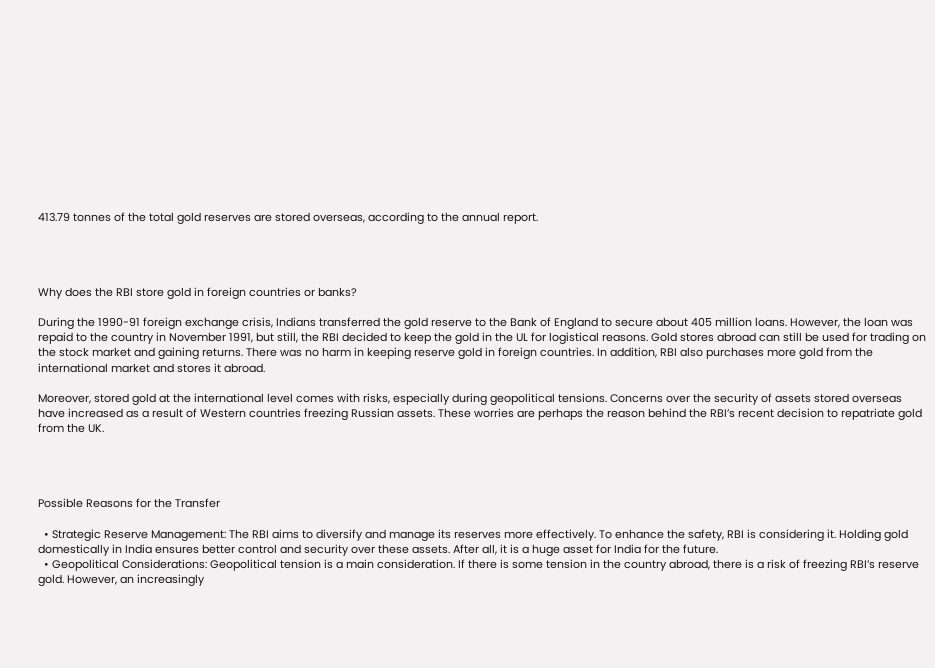413.79 tonnes of the total gold reserves are stored overseas, according to the annual report.




Why does the RBI store gold in foreign countries or banks?

During the 1990-91 foreign exchange crisis, Indians transferred the gold reserve to the Bank of England to secure about 405 million loans. However, the loan was repaid to the country in November 1991, but still, the RBI decided to keep the gold in the UL for logistical reasons. Gold stores abroad can still be used for trading on the stock market and gaining returns. There was no harm in keeping reserve gold in foreign countries. In addition, RBI also purchases more gold from the international market and stores it abroad.

Moreover, stored gold at the international level comes with risks, especially during geopolitical tensions. Concerns over the security of assets stored overseas have increased as a result of Western countries freezing Russian assets. These worries are perhaps the reason behind the RBI’s recent decision to repatriate gold from the UK.




Possible Reasons for the Transfer

  • Strategic Reserve Management: The RBI aims to diversify and manage its reserves more effectively. To enhance the safety, RBI is considering it. Holding gold domestically in India ensures better control and security over these assets. After all, it is a huge asset for India for the future.
  • Geopolitical Considerations: Geopolitical tension is a main consideration. If there is some tension in the country abroad, there is a risk of freezing RBI’s reserve gold. However, an increasingly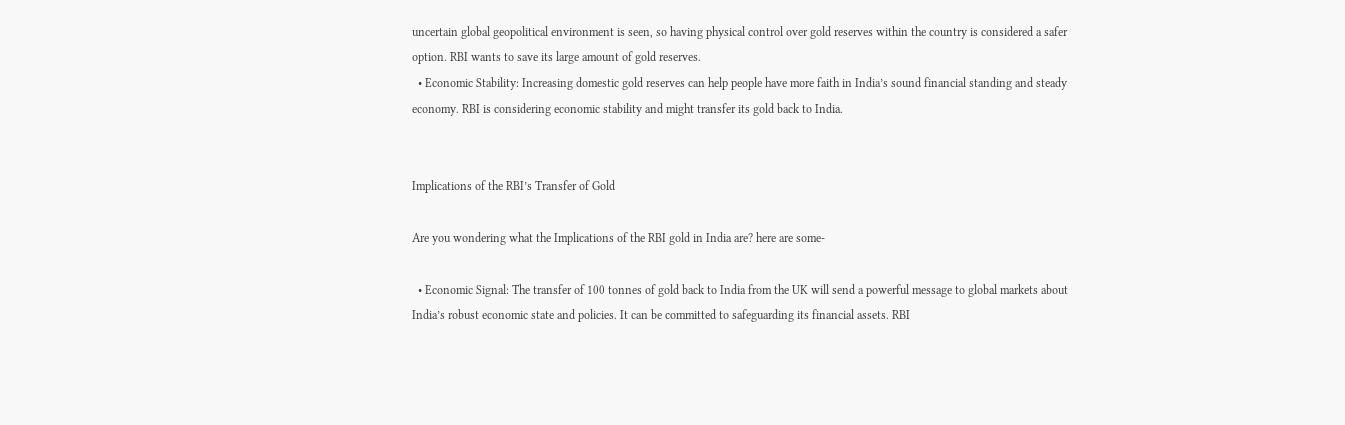uncertain global geopolitical environment is seen, so having physical control over gold reserves within the country is considered a safer option. RBI wants to save its large amount of gold reserves.
  • Economic Stability: Increasing domestic gold reserves can help people have more faith in India’s sound financial standing and steady economy. RBI is considering economic stability and might transfer its gold back to India.


Implications of the RBI’s Transfer of Gold

Are you wondering what the Implications of the RBI gold in India are? here are some-

  • Economic Signal: The transfer of 100 tonnes of gold back to India from the UK will send a powerful message to global markets about India’s robust economic state and policies. It can be committed to safeguarding its financial assets. RBI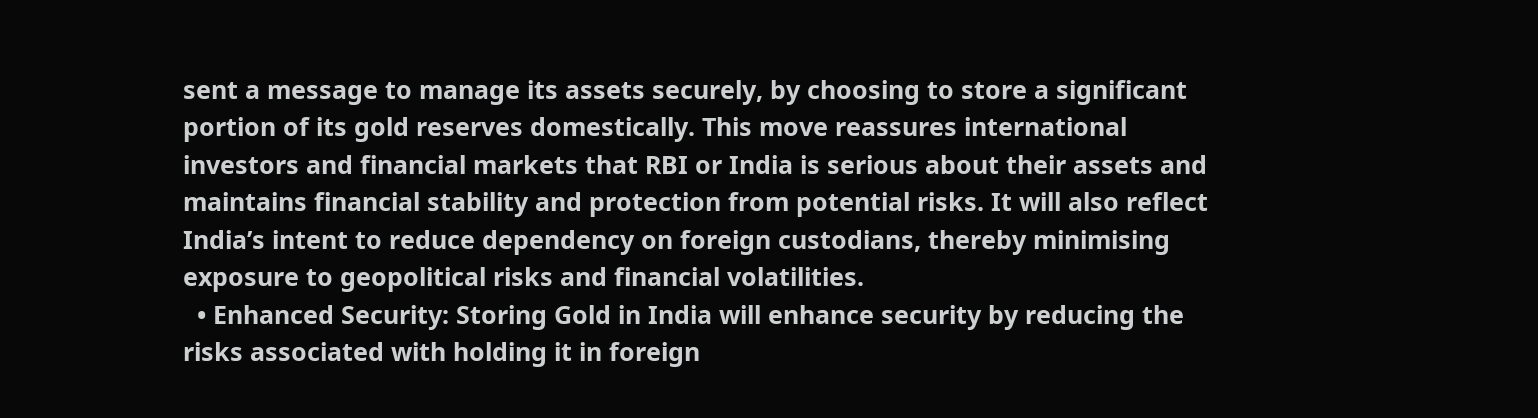sent a message to manage its assets securely, by choosing to store a significant portion of its gold reserves domestically. This move reassures international investors and financial markets that RBI or India is serious about their assets and maintains financial stability and protection from potential risks. It will also reflect India’s intent to reduce dependency on foreign custodians, thereby minimising exposure to geopolitical risks and financial volatilities.
  • Enhanced Security: Storing Gold in India will enhance security by reducing the risks associated with holding it in foreign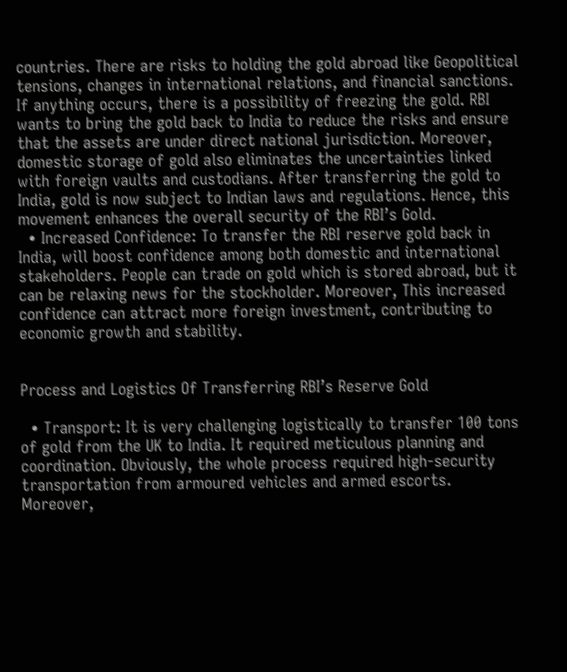countries. There are risks to holding the gold abroad like Geopolitical tensions, changes in international relations, and financial sanctions. If anything occurs, there is a possibility of freezing the gold. RBI wants to bring the gold back to India to reduce the risks and ensure that the assets are under direct national jurisdiction. Moreover, domestic storage of gold also eliminates the uncertainties linked with foreign vaults and custodians. After transferring the gold to India, gold is now subject to Indian laws and regulations. Hence, this movement enhances the overall security of the RBI’s Gold.
  • Increased Confidence: To transfer the RBI reserve gold back in India, will boost confidence among both domestic and international stakeholders. People can trade on gold which is stored abroad, but it can be relaxing news for the stockholder. Moreover, This increased confidence can attract more foreign investment, contributing to economic growth and stability.


Process and Logistics Of Transferring RBI’s Reserve Gold

  • Transport: It is very challenging logistically to transfer 100 tons of gold from the UK to India. It required meticulous planning and coordination. Obviously, the whole process required high-security transportation from armoured vehicles and armed escorts. Moreover,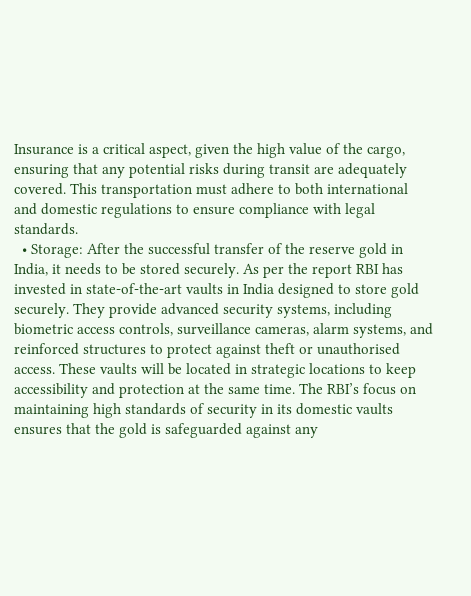Insurance is a critical aspect, given the high value of the cargo, ensuring that any potential risks during transit are adequately covered. This transportation must adhere to both international and domestic regulations to ensure compliance with legal standards.
  • Storage: After the successful transfer of the reserve gold in India, it needs to be stored securely. As per the report RBI has invested in state-of-the-art vaults in India designed to store gold securely. They provide advanced security systems, including biometric access controls, surveillance cameras, alarm systems, and reinforced structures to protect against theft or unauthorised access. These vaults will be located in strategic locations to keep accessibility and protection at the same time. The RBI’s focus on maintaining high standards of security in its domestic vaults ensures that the gold is safeguarded against any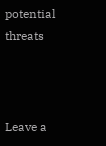potential threats



Leave a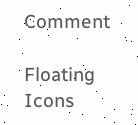Comment

Floating Icons